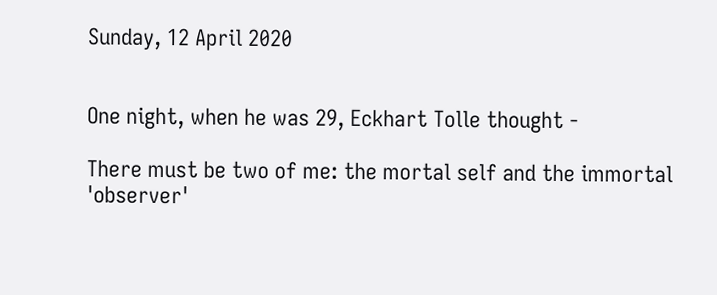Sunday, 12 April 2020


One night, when he was 29, Eckhart Tolle thought -

There must be two of me: the mortal self and the immortal 'observer'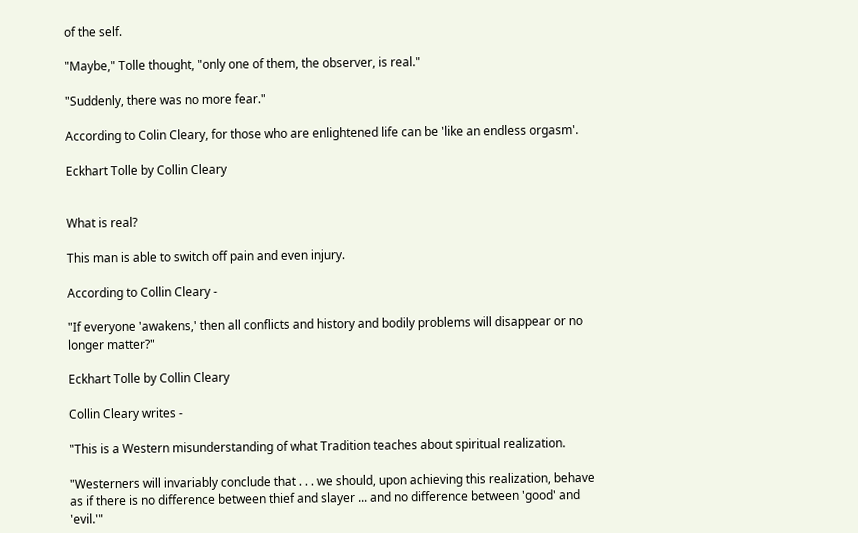of the self.

"Maybe," Tolle thought, "only one of them, the observer, is real."

"Suddenly, there was no more fear."

According to Colin Cleary, for those who are enlightened life can be 'like an endless orgasm'.

Eckhart Tolle by Collin Cleary


What is real?

This man is able to switch off pain and even injury.

According to Collin Cleary -

"If everyone 'awakens,' then all conflicts and history and bodily problems will disappear or no longer matter?"

Eckhart Tolle by Collin Cleary

Collin Cleary writes -

"This is a Western misunderstanding of what Tradition teaches about spiritual realization.

"Westerners will invariably conclude that . . . we should, upon achieving this realization, behave as if there is no difference between thief and slayer ... and no difference between 'good' and 'evil.'"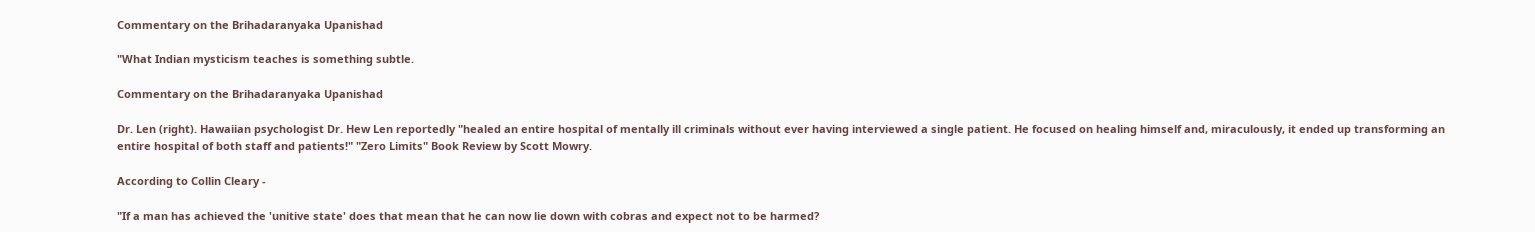Commentary on the Brihadaranyaka Upanishad

"What Indian mysticism teaches is something subtle.

Commentary on the Brihadaranyaka Upanishad

Dr. Len (right). Hawaiian psychologist Dr. Hew Len reportedly "healed an entire hospital of mentally ill criminals without ever having interviewed a single patient. He focused on healing himself and, miraculously, it ended up transforming an entire hospital of both staff and patients!" "Zero Limits" Book Review by Scott Mowry.

According to Collin Cleary -

"If a man has achieved the 'unitive state' does that mean that he can now lie down with cobras and expect not to be harmed?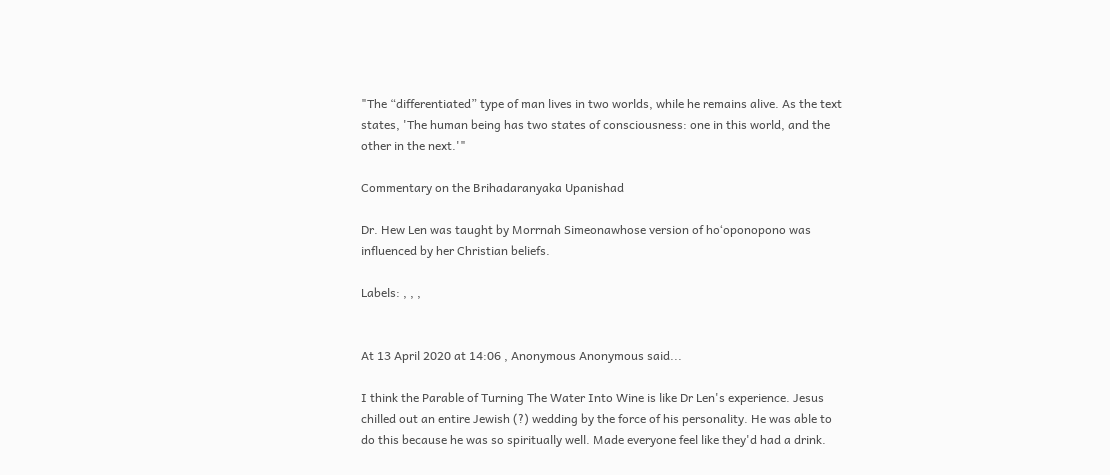"The “differentiated” type of man lives in two worlds, while he remains alive. As the text states, 'The human being has two states of consciousness: one in this world, and the other in the next.'"

Commentary on the Brihadaranyaka Upanishad

Dr. Hew Len was taught by Morrnah Simeonawhose version of hoʻoponopono was influenced by her Christian beliefs.

Labels: , , ,


At 13 April 2020 at 14:06 , Anonymous Anonymous said...

I think the Parable of Turning The Water Into Wine is like Dr Len's experience. Jesus chilled out an entire Jewish (?) wedding by the force of his personality. He was able to do this because he was so spiritually well. Made everyone feel like they'd had a drink.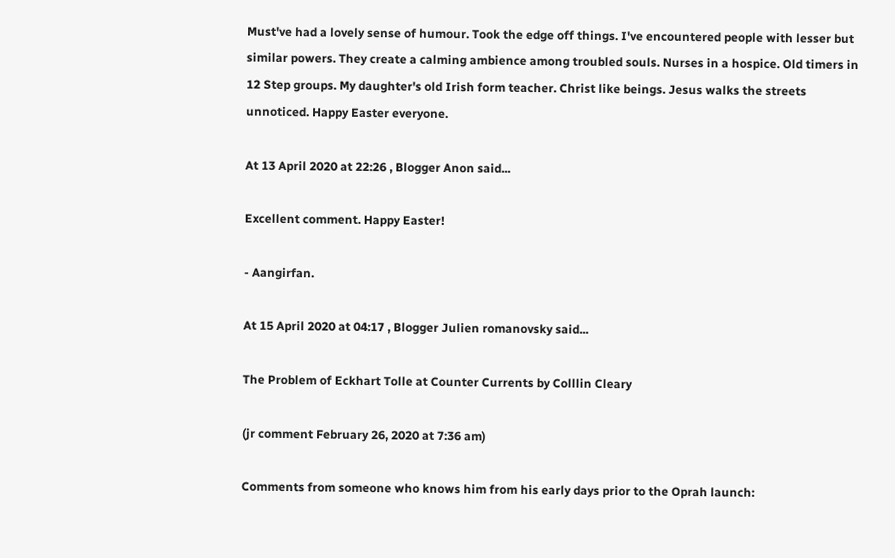Must've had a lovely sense of humour. Took the edge off things. I've encountered people with lesser but similar powers. They create a calming ambience among troubled souls. Nurses in a hospice. Old timers in 12 Step groups. My daughter's old Irish form teacher. Christ like beings. Jesus walks the streets unnoticed. Happy Easter everyone.

At 13 April 2020 at 22:26 , Blogger Anon said...

Excellent comment. Happy Easter!

- Aangirfan.

At 15 April 2020 at 04:17 , Blogger Julien romanovsky said...

The Problem of Eckhart Tolle at Counter Currents by Colllin Cleary

(jr comment February 26, 2020 at 7:36 am)

Comments from someone who knows him from his early days prior to the Oprah launch: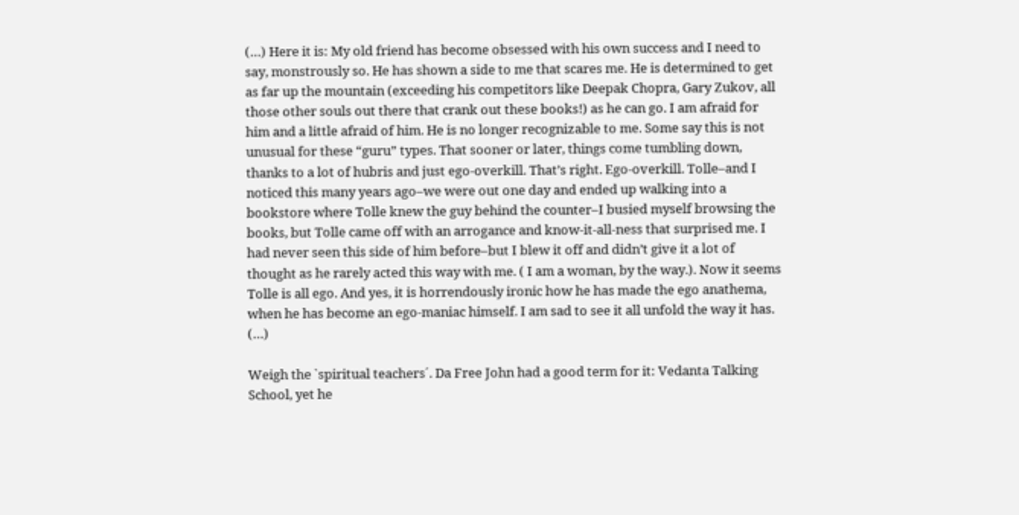(…) Here it is: My old friend has become obsessed with his own success and I need to say, monstrously so. He has shown a side to me that scares me. He is determined to get as far up the mountain (exceeding his competitors like Deepak Chopra, Gary Zukov, all those other souls out there that crank out these books!) as he can go. I am afraid for him and a little afraid of him. He is no longer recognizable to me. Some say this is not unusual for these “guru” types. That sooner or later, things come tumbling down, thanks to a lot of hubris and just ego-overkill. That’s right. Ego-overkill. Tolle–and I noticed this many years ago–we were out one day and ended up walking into a bookstore where Tolle knew the guy behind the counter–I busied myself browsing the books, but Tolle came off with an arrogance and know-it-all-ness that surprised me. I had never seen this side of him before–but I blew it off and didn’t give it a lot of thought as he rarely acted this way with me. ( I am a woman, by the way.). Now it seems Tolle is all ego. And yes, it is horrendously ironic how he has made the ego anathema, when he has become an ego-maniac himself. I am sad to see it all unfold the way it has. (…)

Weigh the `spiritual teachers´. Da Free John had a good term for it: Vedanta Talking School, yet he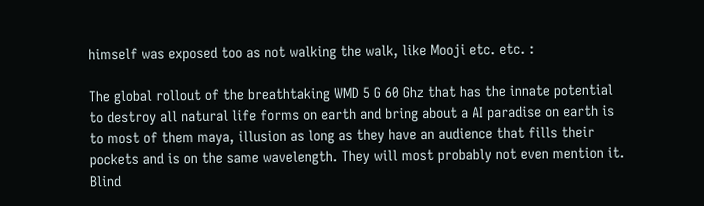himself was exposed too as not walking the walk, like Mooji etc. etc. :

The global rollout of the breathtaking WMD 5 G 60 Ghz that has the innate potential to destroy all natural life forms on earth and bring about a AI paradise on earth is to most of them maya, illusion as long as they have an audience that fills their pockets and is on the same wavelength. They will most probably not even mention it. Blind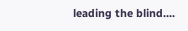leading the blind....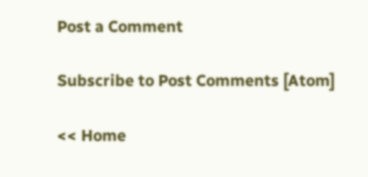Post a Comment

Subscribe to Post Comments [Atom]

<< Home